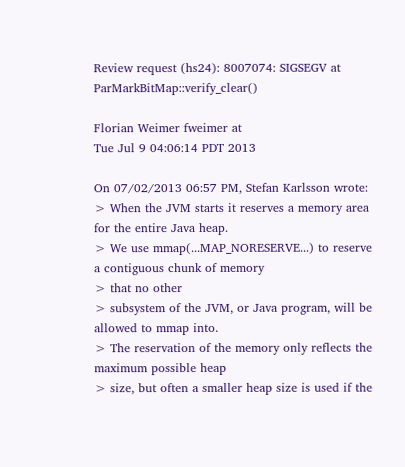Review request (hs24): 8007074: SIGSEGV at ParMarkBitMap::verify_clear()

Florian Weimer fweimer at
Tue Jul 9 04:06:14 PDT 2013

On 07/02/2013 06:57 PM, Stefan Karlsson wrote:
> When the JVM starts it reserves a memory area for the entire Java heap.
> We use mmap(...MAP_NORESERVE...) to reserve a contiguous chunk of memory
> that no other
> subsystem of the JVM, or Java program, will be allowed to mmap into.
> The reservation of the memory only reflects the maximum possible heap
> size, but often a smaller heap size is used if the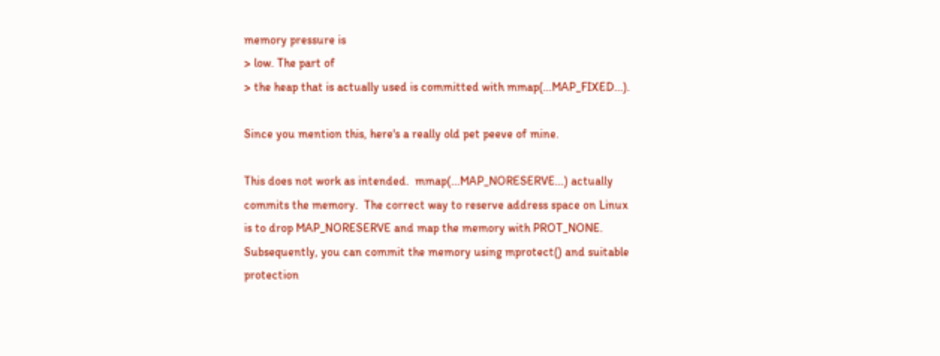memory pressure is
> low. The part of
> the heap that is actually used is committed with mmap(...MAP_FIXED...).

Since you mention this, here's a really old pet peeve of mine.

This does not work as intended.  mmap(...MAP_NORESERVE...) actually
commits the memory.  The correct way to reserve address space on Linux
is to drop MAP_NORESERVE and map the memory with PROT_NONE.
Subsequently, you can commit the memory using mprotect() and suitable
protection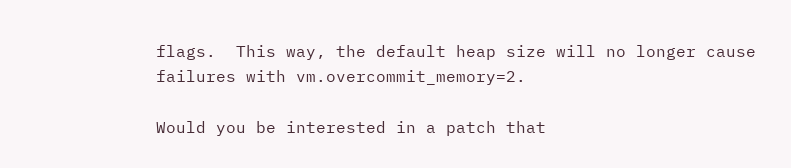flags.  This way, the default heap size will no longer cause
failures with vm.overcommit_memory=2.

Would you be interested in a patch that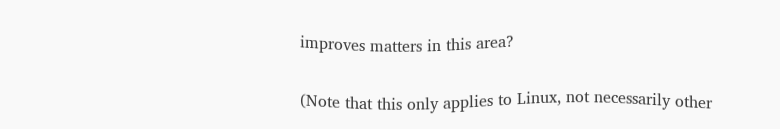improves matters in this area?

(Note that this only applies to Linux, not necessarily other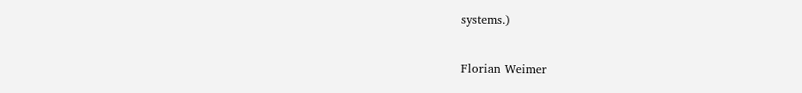systems.)

Florian Weimer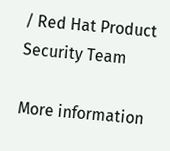/ Red Hat Product Security Team

More information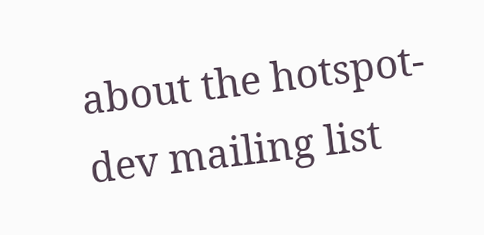about the hotspot-dev mailing list